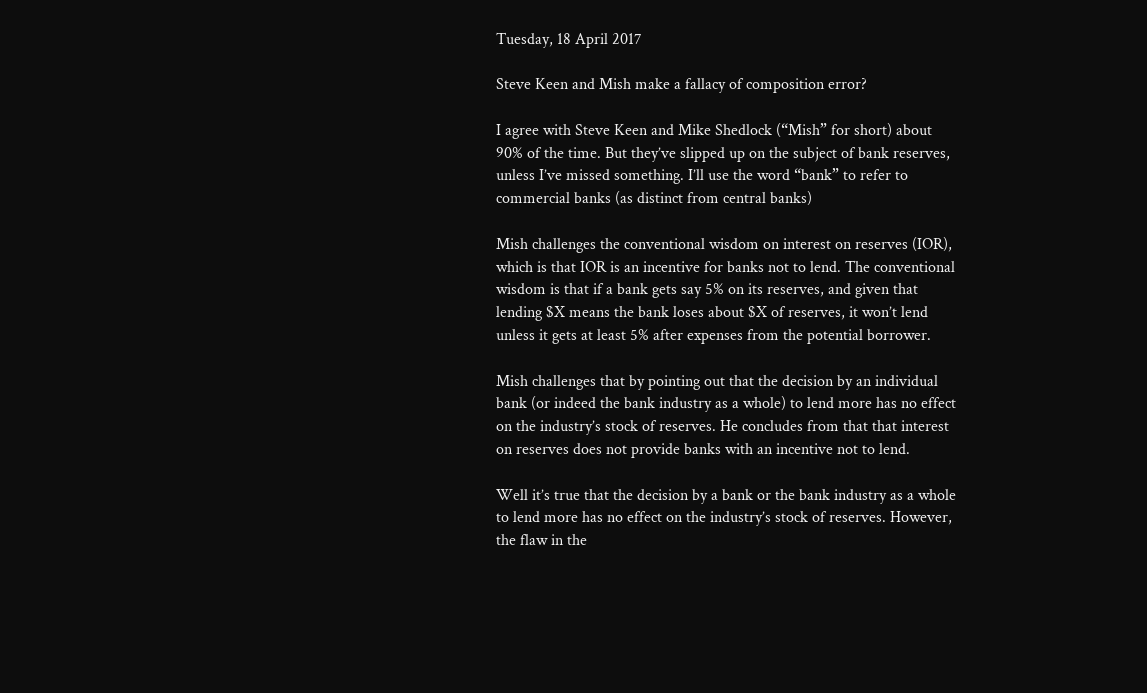Tuesday, 18 April 2017

Steve Keen and Mish make a fallacy of composition error?

I agree with Steve Keen and Mike Shedlock (“Mish” for short) about 90% of the time. But they’ve slipped up on the subject of bank reserves, unless I’ve missed something. I’ll use the word “bank” to refer to commercial banks (as distinct from central banks)

Mish challenges the conventional wisdom on interest on reserves (IOR), which is that IOR is an incentive for banks not to lend. The conventional wisdom is that if a bank gets say 5% on its reserves, and given that lending $X means the bank loses about $X of reserves, it won’t lend unless it gets at least 5% after expenses from the potential borrower.

Mish challenges that by pointing out that the decision by an individual bank (or indeed the bank industry as a whole) to lend more has no effect on the industry’s stock of reserves. He concludes from that that interest on reserves does not provide banks with an incentive not to lend.

Well it’s true that the decision by a bank or the bank industry as a whole to lend more has no effect on the industry’s stock of reserves. However, the flaw in the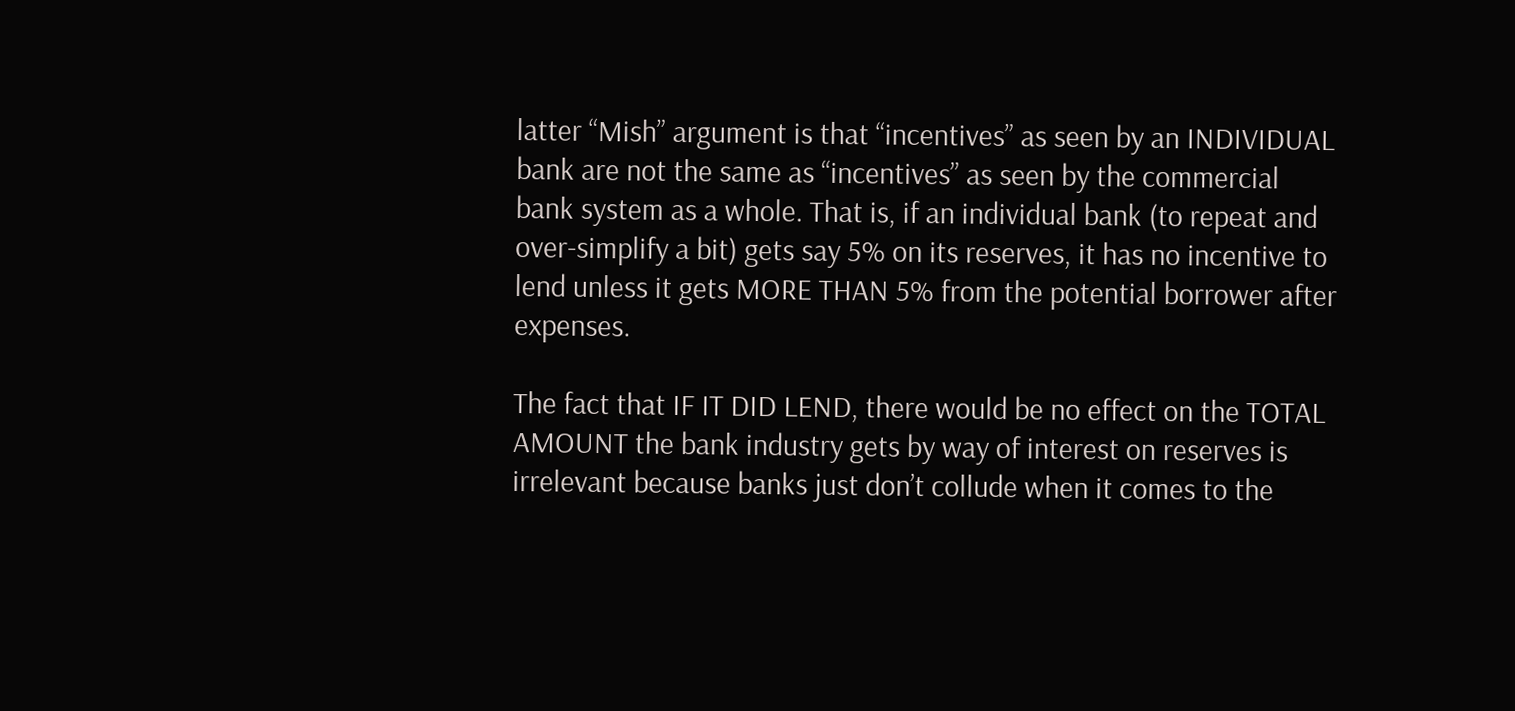latter “Mish” argument is that “incentives” as seen by an INDIVIDUAL bank are not the same as “incentives” as seen by the commercial bank system as a whole. That is, if an individual bank (to repeat and over-simplify a bit) gets say 5% on its reserves, it has no incentive to lend unless it gets MORE THAN 5% from the potential borrower after expenses.

The fact that IF IT DID LEND, there would be no effect on the TOTAL AMOUNT the bank industry gets by way of interest on reserves is irrelevant because banks just don’t collude when it comes to the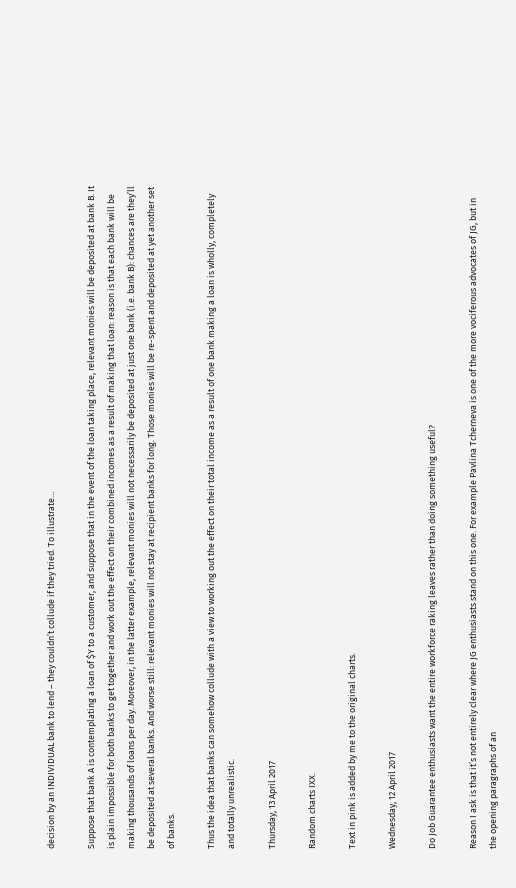decision by an INDIVIDUAL bank to lend – they couldn’t collude if they tried. To illustrate…

Suppose that bank A is contemplating a loan of $Y to a customer, and suppose that in the event of the loan taking place, relevant monies will be deposited at bank B. It is plain impossible for both banks to get together and work out the effect on their combined incomes as a result of making that loan: reason is that each bank will be making thousands of loans per day. Moreover, in the latter example, relevant monies will not necessarily be deposited at just one bank (i.e. bank B): chances are they’ll be deposited at several banks. And worse still: relevant monies will not stay at recipient banks for long. Those monies will be re-spent and deposited at yet another set of banks.

Thus the idea that banks can somehow collude with a view to working out the effect on their total income as a result of one bank making a loan is wholly, completely and totally unrealistic.

Thursday, 13 April 2017

Random charts IXX.

Text in pink is added by me to the original charts.

Wednesday, 12 April 2017

Do Job Guarantee enthusiasts want the entire workforce raking leaves rather than doing something useful?

Reason I ask is that it’s not entirely clear where JG enthusiasts stand on this one. For example Pavlina Tcherneva is one of the more vociferous advocates of JG, but in the opening paragraphs of an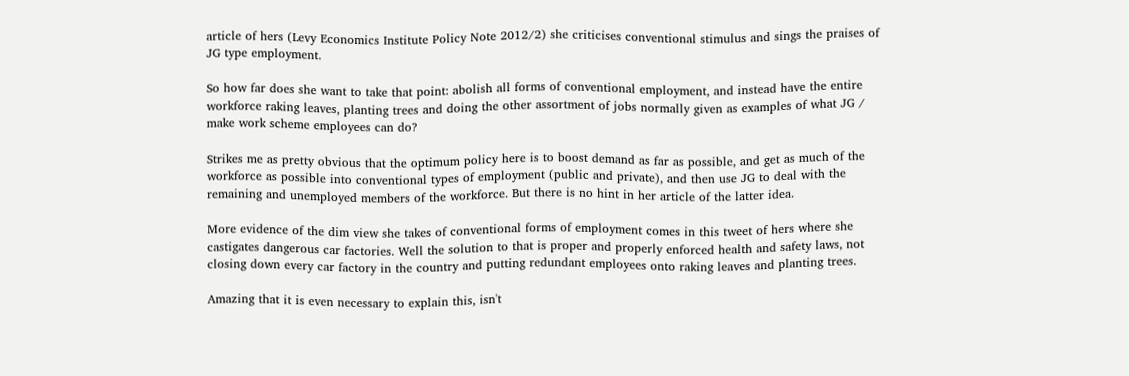article of hers (Levy Economics Institute Policy Note 2012/2) she criticises conventional stimulus and sings the praises of JG type employment.

So how far does she want to take that point: abolish all forms of conventional employment, and instead have the entire workforce raking leaves, planting trees and doing the other assortment of jobs normally given as examples of what JG / make work scheme employees can do?

Strikes me as pretty obvious that the optimum policy here is to boost demand as far as possible, and get as much of the workforce as possible into conventional types of employment (public and private), and then use JG to deal with the remaining and unemployed members of the workforce. But there is no hint in her article of the latter idea.

More evidence of the dim view she takes of conventional forms of employment comes in this tweet of hers where she castigates dangerous car factories. Well the solution to that is proper and properly enforced health and safety laws, not closing down every car factory in the country and putting redundant employees onto raking leaves and planting trees.

Amazing that it is even necessary to explain this, isn't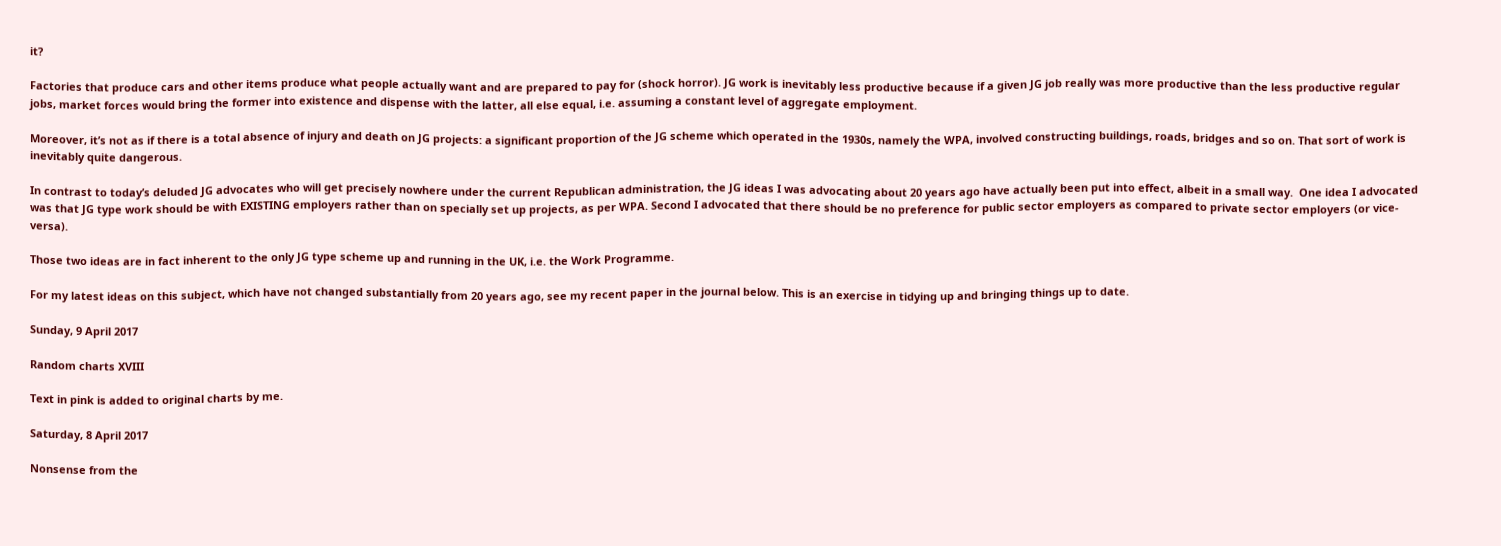it?

Factories that produce cars and other items produce what people actually want and are prepared to pay for (shock horror). JG work is inevitably less productive because if a given JG job really was more productive than the less productive regular jobs, market forces would bring the former into existence and dispense with the latter, all else equal, i.e. assuming a constant level of aggregate employment.

Moreover, it’s not as if there is a total absence of injury and death on JG projects: a significant proportion of the JG scheme which operated in the 1930s, namely the WPA, involved constructing buildings, roads, bridges and so on. That sort of work is inevitably quite dangerous.

In contrast to today’s deluded JG advocates who will get precisely nowhere under the current Republican administration, the JG ideas I was advocating about 20 years ago have actually been put into effect, albeit in a small way.  One idea I advocated was that JG type work should be with EXISTING employers rather than on specially set up projects, as per WPA. Second I advocated that there should be no preference for public sector employers as compared to private sector employers (or vice-versa).

Those two ideas are in fact inherent to the only JG type scheme up and running in the UK, i.e. the Work Programme.

For my latest ideas on this subject, which have not changed substantially from 20 years ago, see my recent paper in the journal below. This is an exercise in tidying up and bringing things up to date.

Sunday, 9 April 2017

Random charts XVIII

Text in pink is added to original charts by me.

Saturday, 8 April 2017

Nonsense from the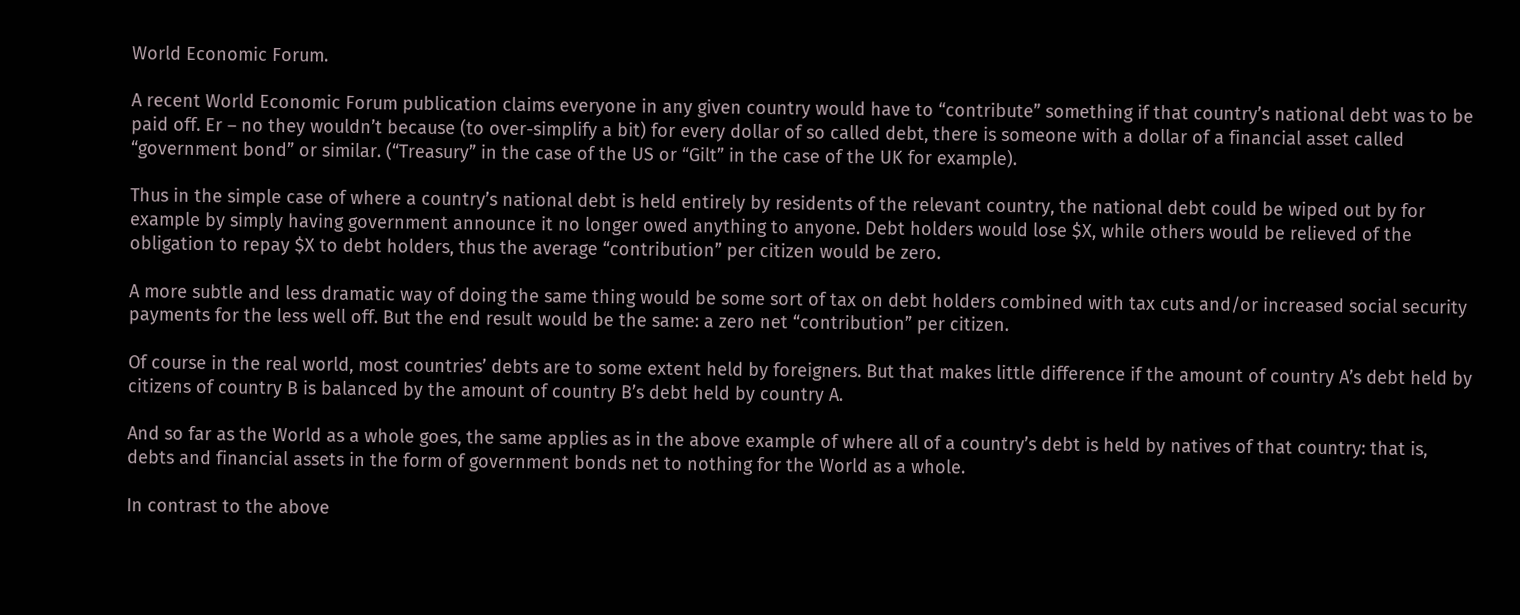World Economic Forum.

A recent World Economic Forum publication claims everyone in any given country would have to “contribute” something if that country’s national debt was to be paid off. Er – no they wouldn’t because (to over-simplify a bit) for every dollar of so called debt, there is someone with a dollar of a financial asset called “government bond” or similar. (“Treasury” in the case of the US or “Gilt” in the case of the UK for example).

Thus in the simple case of where a country’s national debt is held entirely by residents of the relevant country, the national debt could be wiped out by for example by simply having government announce it no longer owed anything to anyone. Debt holders would lose $X, while others would be relieved of the obligation to repay $X to debt holders, thus the average “contribution” per citizen would be zero.

A more subtle and less dramatic way of doing the same thing would be some sort of tax on debt holders combined with tax cuts and/or increased social security payments for the less well off. But the end result would be the same: a zero net “contribution” per citizen.

Of course in the real world, most countries’ debts are to some extent held by foreigners. But that makes little difference if the amount of country A’s debt held by citizens of country B is balanced by the amount of country B’s debt held by country A.

And so far as the World as a whole goes, the same applies as in the above example of where all of a country’s debt is held by natives of that country: that is, debts and financial assets in the form of government bonds net to nothing for the World as a whole.

In contrast to the above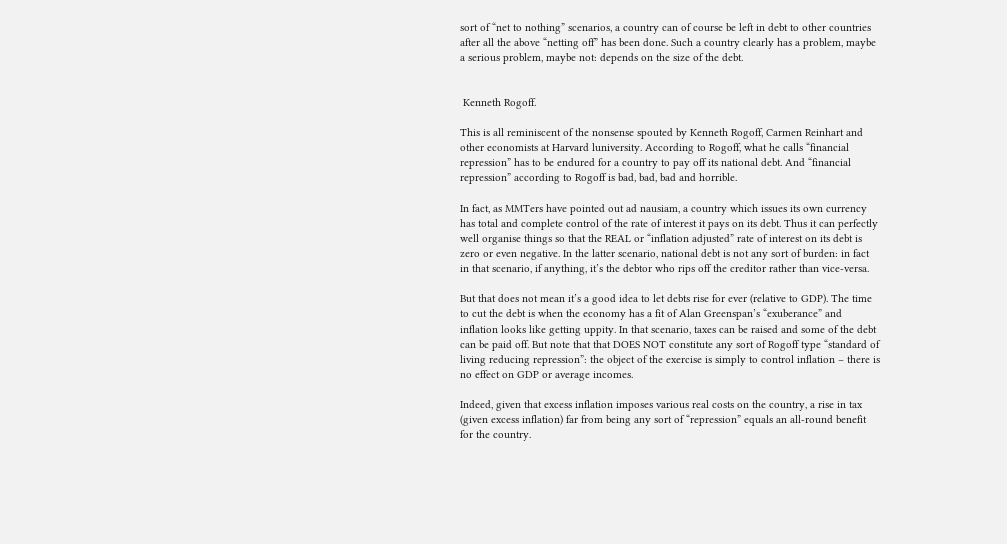sort of “net to nothing” scenarios, a country can of course be left in debt to other countries after all the above “netting off” has been done. Such a country clearly has a problem, maybe a serious problem, maybe not: depends on the size of the debt.


 Kenneth Rogoff.

This is all reminiscent of the nonsense spouted by Kenneth Rogoff, Carmen Reinhart and other economists at Harvard luniversity. According to Rogoff, what he calls “financial repression” has to be endured for a country to pay off its national debt. And “financial repression” according to Rogoff is bad, bad, bad and horrible.

In fact, as MMTers have pointed out ad nausiam, a country which issues its own currency has total and complete control of the rate of interest it pays on its debt. Thus it can perfectly well organise things so that the REAL or “inflation adjusted” rate of interest on its debt is zero or even negative. In the latter scenario, national debt is not any sort of burden: in fact in that scenario, if anything, it’s the debtor who rips off the creditor rather than vice-versa.

But that does not mean it’s a good idea to let debts rise for ever (relative to GDP). The time to cut the debt is when the economy has a fit of Alan Greenspan’s “exuberance” and inflation looks like getting uppity. In that scenario, taxes can be raised and some of the debt can be paid off. But note that that DOES NOT constitute any sort of Rogoff type “standard of living reducing repression”: the object of the exercise is simply to control inflation – there is no effect on GDP or average incomes.

Indeed, given that excess inflation imposes various real costs on the country, a rise in tax (given excess inflation) far from being any sort of “repression” equals an all-round benefit for the country.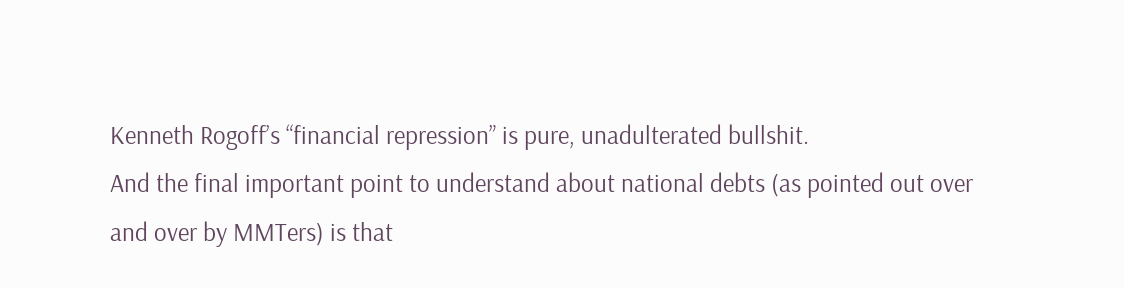Kenneth Rogoff’s “financial repression” is pure, unadulterated bullshit.
And the final important point to understand about national debts (as pointed out over and over by MMTers) is that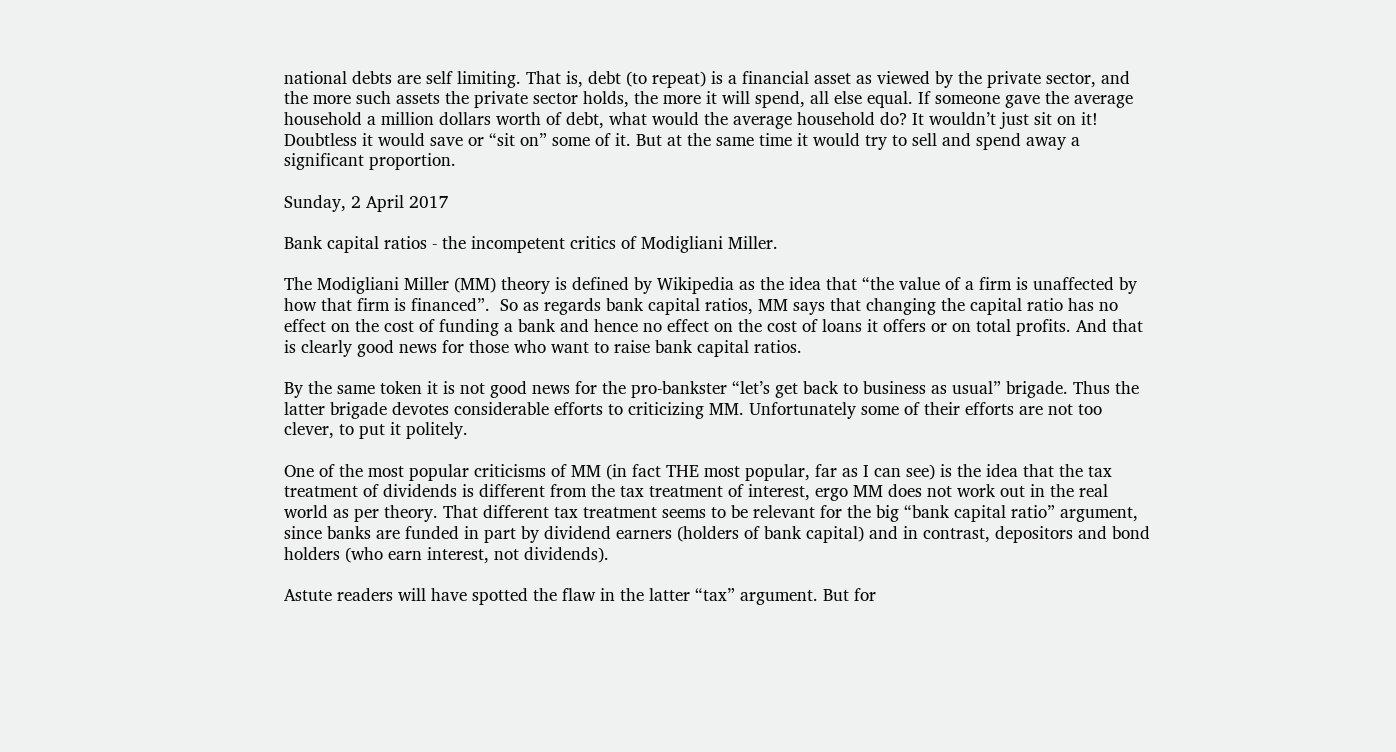national debts are self limiting. That is, debt (to repeat) is a financial asset as viewed by the private sector, and the more such assets the private sector holds, the more it will spend, all else equal. If someone gave the average household a million dollars worth of debt, what would the average household do? It wouldn’t just sit on it! Doubtless it would save or “sit on” some of it. But at the same time it would try to sell and spend away a significant proportion.

Sunday, 2 April 2017

Bank capital ratios - the incompetent critics of Modigliani Miller.

The Modigliani Miller (MM) theory is defined by Wikipedia as the idea that “the value of a firm is unaffected by how that firm is financed”.  So as regards bank capital ratios, MM says that changing the capital ratio has no effect on the cost of funding a bank and hence no effect on the cost of loans it offers or on total profits. And that is clearly good news for those who want to raise bank capital ratios.

By the same token it is not good news for the pro-bankster “let’s get back to business as usual” brigade. Thus the latter brigade devotes considerable efforts to criticizing MM. Unfortunately some of their efforts are not too clever, to put it politely.

One of the most popular criticisms of MM (in fact THE most popular, far as I can see) is the idea that the tax treatment of dividends is different from the tax treatment of interest, ergo MM does not work out in the real world as per theory. That different tax treatment seems to be relevant for the big “bank capital ratio” argument, since banks are funded in part by dividend earners (holders of bank capital) and in contrast, depositors and bond holders (who earn interest, not dividends).

Astute readers will have spotted the flaw in the latter “tax” argument. But for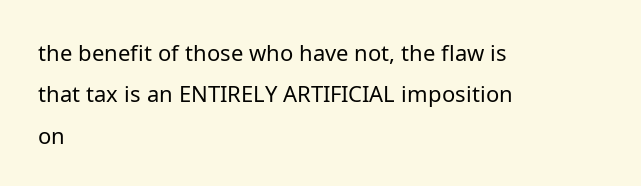the benefit of those who have not, the flaw is that tax is an ENTIRELY ARTIFICIAL imposition on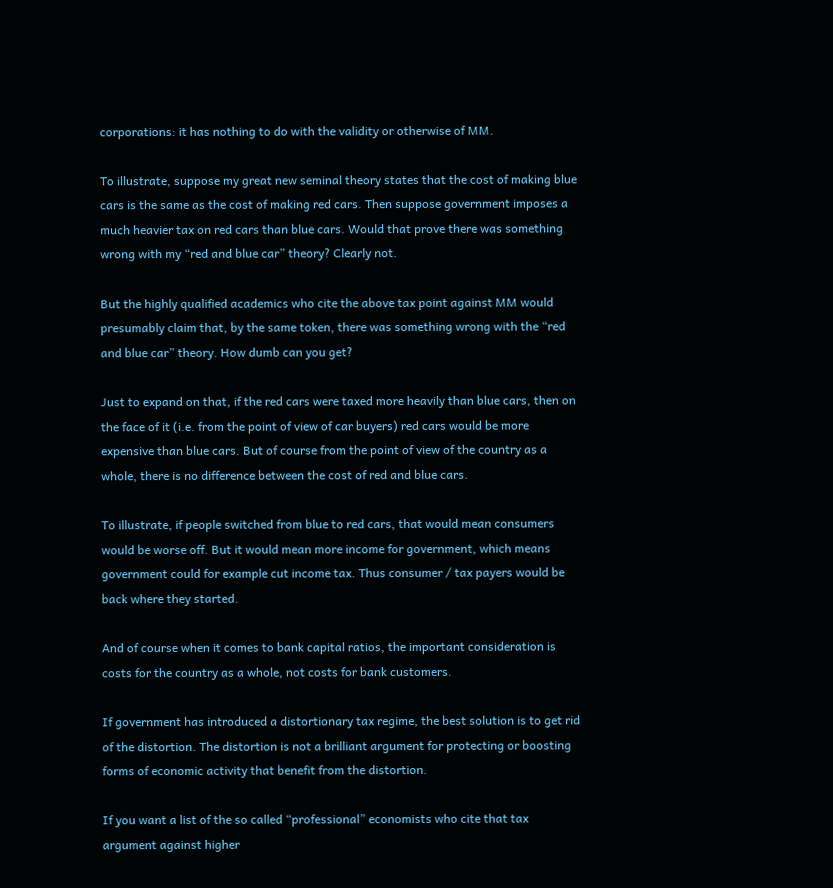corporations: it has nothing to do with the validity or otherwise of MM.

To illustrate, suppose my great new seminal theory states that the cost of making blue cars is the same as the cost of making red cars. Then suppose government imposes a much heavier tax on red cars than blue cars. Would that prove there was something wrong with my “red and blue car” theory? Clearly not.

But the highly qualified academics who cite the above tax point against MM would presumably claim that, by the same token, there was something wrong with the “red and blue car” theory. How dumb can you get?

Just to expand on that, if the red cars were taxed more heavily than blue cars, then on the face of it (i.e. from the point of view of car buyers) red cars would be more expensive than blue cars. But of course from the point of view of the country as a whole, there is no difference between the cost of red and blue cars.

To illustrate, if people switched from blue to red cars, that would mean consumers would be worse off. But it would mean more income for government, which means government could for example cut income tax. Thus consumer / tax payers would be back where they started.

And of course when it comes to bank capital ratios, the important consideration is costs for the country as a whole, not costs for bank customers.

If government has introduced a distortionary tax regime, the best solution is to get rid of the distortion. The distortion is not a brilliant argument for protecting or boosting forms of economic activity that benefit from the distortion.

If you want a list of the so called “professional” economists who cite that tax argument against higher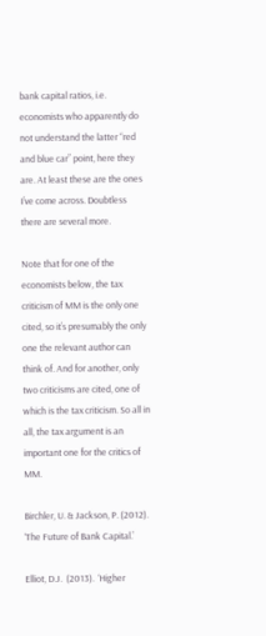bank capital ratios, i.e. economists who apparently do not understand the latter “red and blue car” point, here they are. At least these are the ones I’ve come across. Doubtless there are several more.

Note that for one of the economists below, the tax criticism of MM is the only one cited, so it’s presumably the only one the relevant author can think of. And for another, only two criticisms are cited, one of which is the tax criticism. So all in all, the tax argument is an important one for the critics of MM.

Birchler, U. & Jackson, P. (2012).  ‘The Future of Bank Capital.’

Elliot, D.J.  (2013).  ‘Higher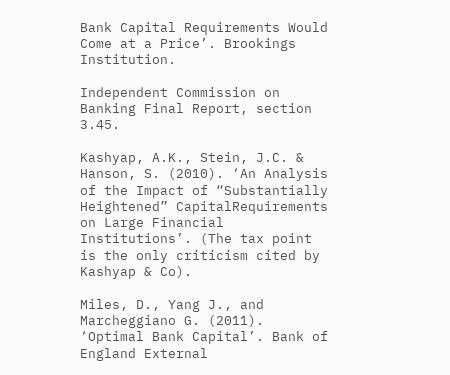Bank Capital Requirements Would Come at a Price’. Brookings Institution.

Independent Commission on Banking Final Report, section 3.45.

Kashyap, A.K., Stein, J.C. & Hanson, S. (2010). ‘An Analysis of the Impact of “Substantially Heightened” CapitalRequirements on Large Financial Institutions’. (The tax point is the only criticism cited by Kashyap & Co).

Miles, D., Yang J., and Marcheggiano G. (2011). ‘Optimal Bank Capital’. Bank of England External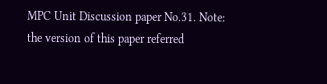MPC Unit Discussion paper No.31. Note: the version of this paper referred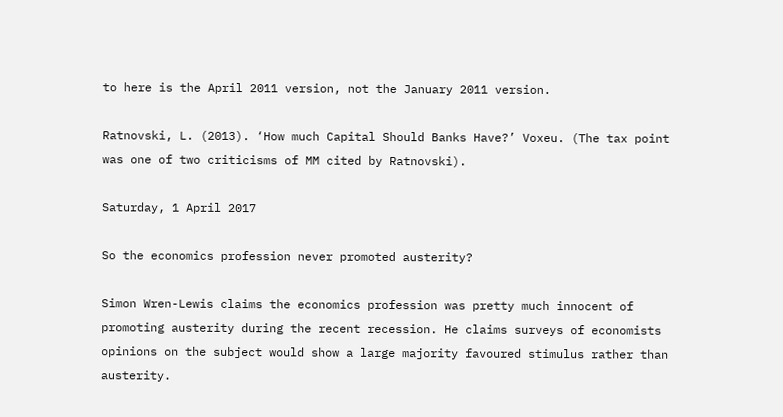to here is the April 2011 version, not the January 2011 version.

Ratnovski, L. (2013). ‘How much Capital Should Banks Have?’ Voxeu. (The tax point was one of two criticisms of MM cited by Ratnovski).

Saturday, 1 April 2017

So the economics profession never promoted austerity?

Simon Wren-Lewis claims the economics profession was pretty much innocent of promoting austerity during the recent recession. He claims surveys of economists opinions on the subject would show a large majority favoured stimulus rather than austerity.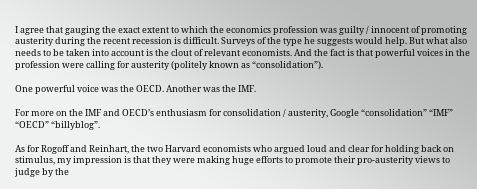I agree that gauging the exact extent to which the economics profession was guilty / innocent of promoting austerity during the recent recession is difficult. Surveys of the type he suggests would help. But what also needs to be taken into account is the clout of relevant economists. And the fact is that powerful voices in the profession were calling for austerity (politely known as “consolidation”).

One powerful voice was the OECD. Another was the IMF.

For more on the IMF and OECD’s enthusiasm for consolidation / austerity, Google “consolidation” “IMF” “OECD” “billyblog”.

As for Rogoff and Reinhart, the two Harvard economists who argued loud and clear for holding back on stimulus, my impression is that they were making huge efforts to promote their pro-austerity views to judge by the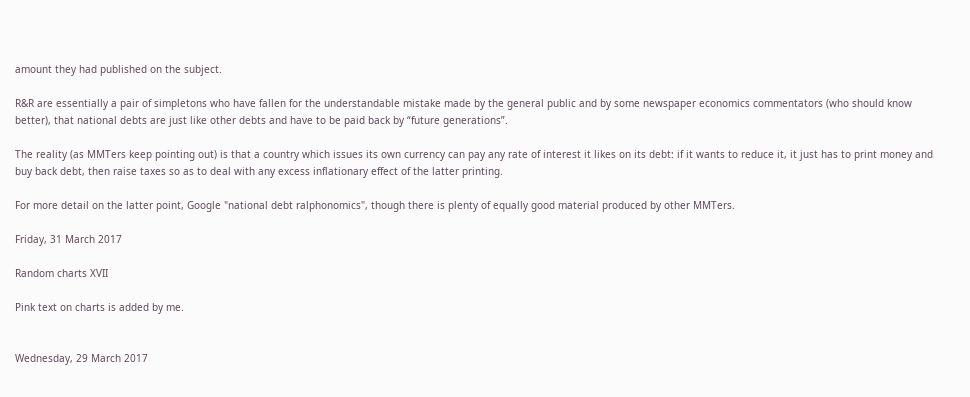amount they had published on the subject.

R&R are essentially a pair of simpletons who have fallen for the understandable mistake made by the general public and by some newspaper economics commentators (who should know better), that national debts are just like other debts and have to be paid back by “future generations”.

The reality (as MMTers keep pointing out) is that a country which issues its own currency can pay any rate of interest it likes on its debt: if it wants to reduce it, it just has to print money and buy back debt, then raise taxes so as to deal with any excess inflationary effect of the latter printing.

For more detail on the latter point, Google "national debt ralphonomics", though there is plenty of equally good material produced by other MMTers.

Friday, 31 March 2017

Random charts XVII

Pink text on charts is added by me.


Wednesday, 29 March 2017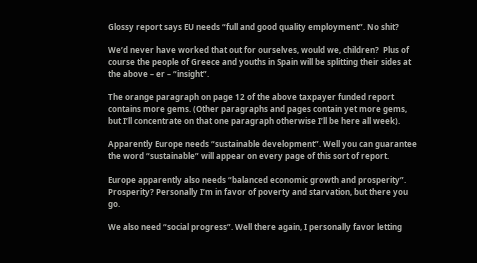Glossy report says EU needs “full and good quality employment”. No shit?

We’d never have worked that out for ourselves, would we, children?  Plus of course the people of Greece and youths in Spain will be splitting their sides at the above – er – “insight”.

The orange paragraph on page 12 of the above taxpayer funded report contains more gems. (Other paragraphs and pages contain yet more gems, but I’ll concentrate on that one paragraph otherwise I’ll be here all week).

Apparently Europe needs “sustainable development”. Well you can guarantee the word “sustainable” will appear on every page of this sort of report.

Europe apparently also needs “balanced economic growth and prosperity”. Prosperity? Personally I’m in favor of poverty and starvation, but there you go.

We also need “social progress”. Well there again, I personally favor letting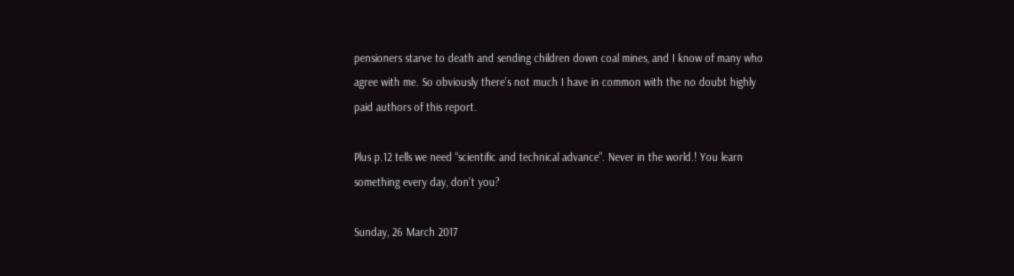pensioners starve to death and sending children down coal mines, and I know of many who agree with me. So obviously there’s not much I have in common with the no doubt highly paid authors of this report.

Plus p.12 tells we need “scientific and technical advance”. Never in the world.! You learn something every day, don’t you?

Sunday, 26 March 2017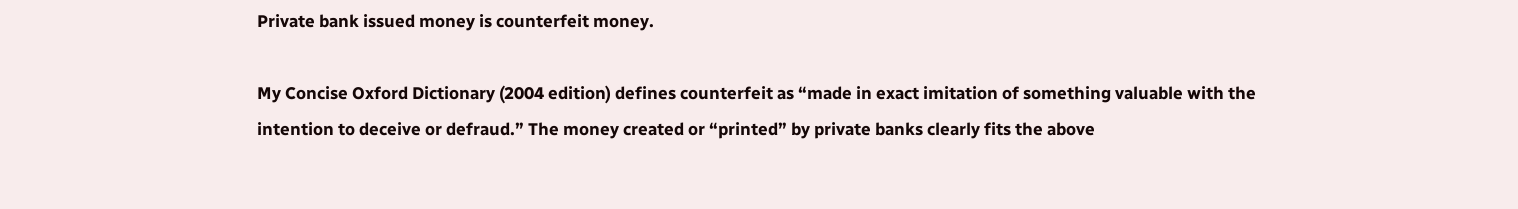Private bank issued money is counterfeit money.

My Concise Oxford Dictionary (2004 edition) defines counterfeit as “made in exact imitation of something valuable with the intention to deceive or defraud.” The money created or “printed” by private banks clearly fits the above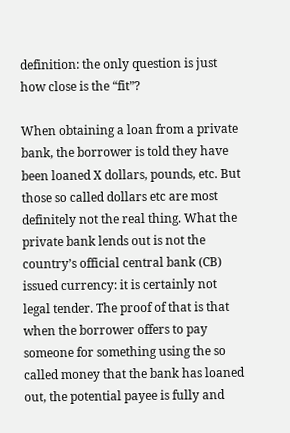definition: the only question is just how close is the “fit”?

When obtaining a loan from a private bank, the borrower is told they have been loaned X dollars, pounds, etc. But those so called dollars etc are most definitely not the real thing. What the private bank lends out is not the country’s official central bank (CB) issued currency: it is certainly not legal tender. The proof of that is that when the borrower offers to pay someone for something using the so called money that the bank has loaned out, the potential payee is fully and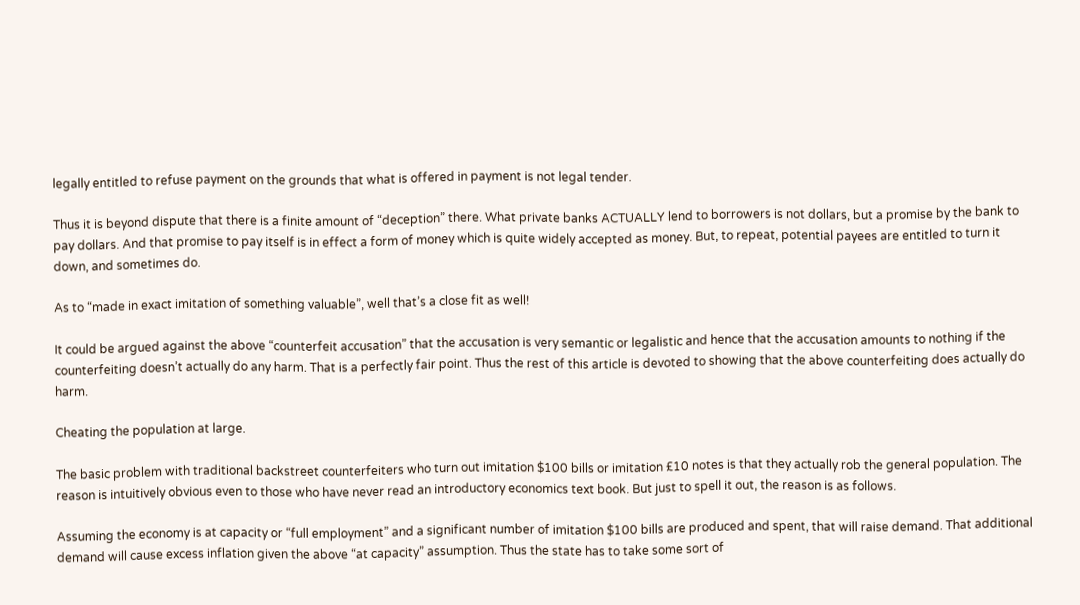legally entitled to refuse payment on the grounds that what is offered in payment is not legal tender.

Thus it is beyond dispute that there is a finite amount of “deception” there. What private banks ACTUALLY lend to borrowers is not dollars, but a promise by the bank to pay dollars. And that promise to pay itself is in effect a form of money which is quite widely accepted as money. But, to repeat, potential payees are entitled to turn it down, and sometimes do.

As to “made in exact imitation of something valuable”, well that’s a close fit as well!

It could be argued against the above “counterfeit accusation” that the accusation is very semantic or legalistic and hence that the accusation amounts to nothing if the counterfeiting doesn’t actually do any harm. That is a perfectly fair point. Thus the rest of this article is devoted to showing that the above counterfeiting does actually do harm.

Cheating the population at large.

The basic problem with traditional backstreet counterfeiters who turn out imitation $100 bills or imitation £10 notes is that they actually rob the general population. The reason is intuitively obvious even to those who have never read an introductory economics text book. But just to spell it out, the reason is as follows.

Assuming the economy is at capacity or “full employment” and a significant number of imitation $100 bills are produced and spent, that will raise demand. That additional demand will cause excess inflation given the above “at capacity” assumption. Thus the state has to take some sort of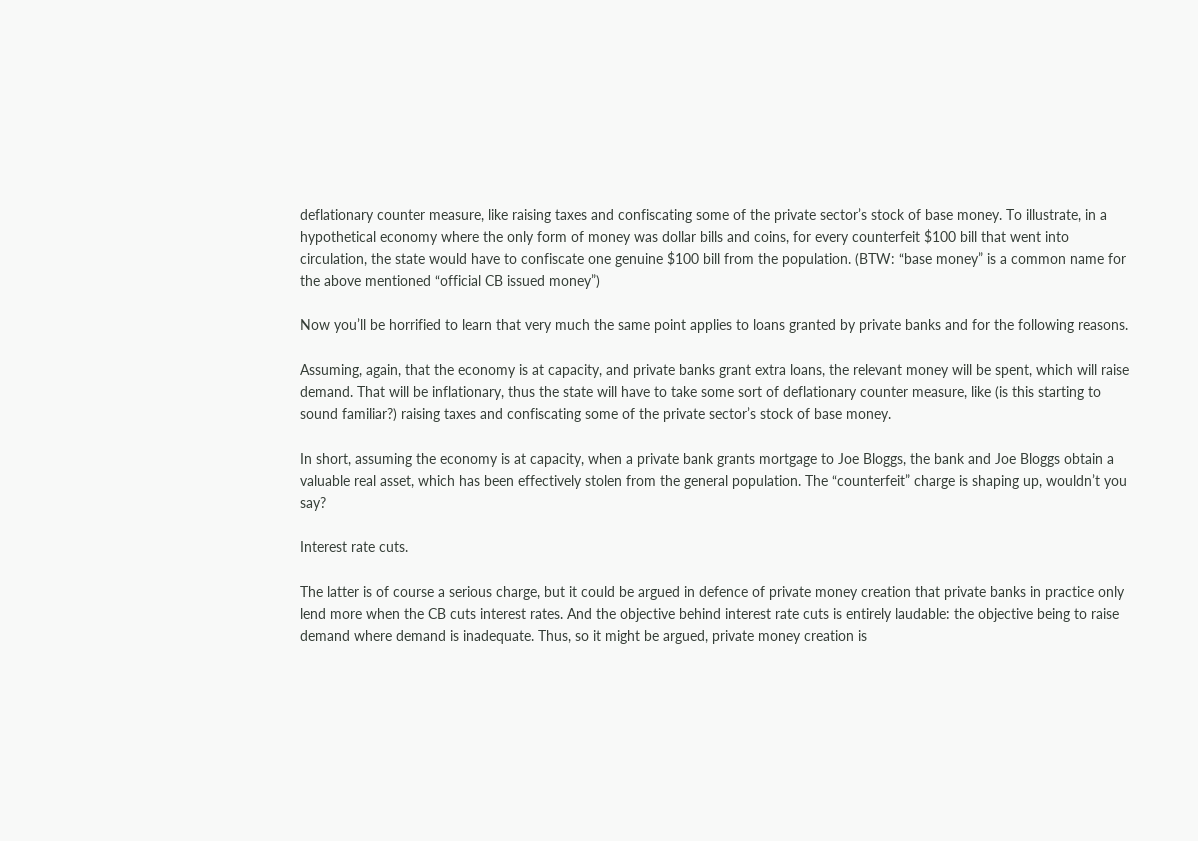deflationary counter measure, like raising taxes and confiscating some of the private sector’s stock of base money. To illustrate, in a hypothetical economy where the only form of money was dollar bills and coins, for every counterfeit $100 bill that went into circulation, the state would have to confiscate one genuine $100 bill from the population. (BTW: “base money” is a common name for the above mentioned “official CB issued money”)

Now you’ll be horrified to learn that very much the same point applies to loans granted by private banks and for the following reasons.

Assuming, again, that the economy is at capacity, and private banks grant extra loans, the relevant money will be spent, which will raise demand. That will be inflationary, thus the state will have to take some sort of deflationary counter measure, like (is this starting to sound familiar?) raising taxes and confiscating some of the private sector’s stock of base money.

In short, assuming the economy is at capacity, when a private bank grants mortgage to Joe Bloggs, the bank and Joe Bloggs obtain a valuable real asset, which has been effectively stolen from the general population. The “counterfeit” charge is shaping up, wouldn’t you say?

Interest rate cuts.

The latter is of course a serious charge, but it could be argued in defence of private money creation that private banks in practice only lend more when the CB cuts interest rates. And the objective behind interest rate cuts is entirely laudable: the objective being to raise demand where demand is inadequate. Thus, so it might be argued, private money creation is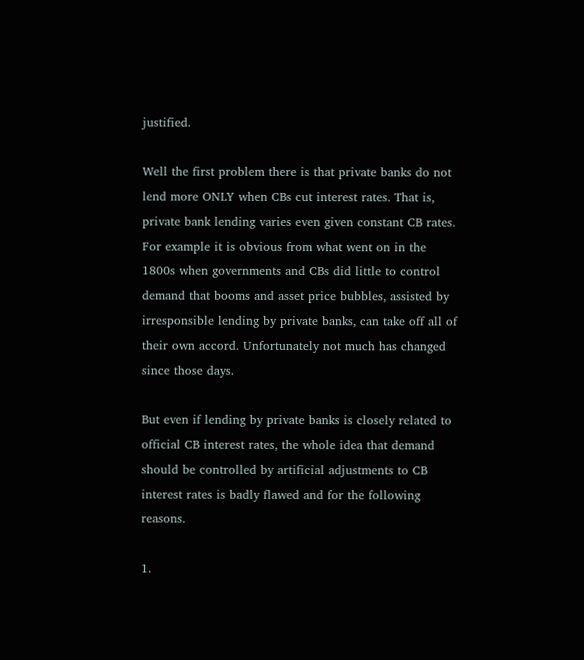justified.

Well the first problem there is that private banks do not lend more ONLY when CBs cut interest rates. That is, private bank lending varies even given constant CB rates. For example it is obvious from what went on in the 1800s when governments and CBs did little to control demand that booms and asset price bubbles, assisted by irresponsible lending by private banks, can take off all of their own accord. Unfortunately not much has changed since those days.

But even if lending by private banks is closely related to official CB interest rates, the whole idea that demand should be controlled by artificial adjustments to CB interest rates is badly flawed and for the following reasons.

1.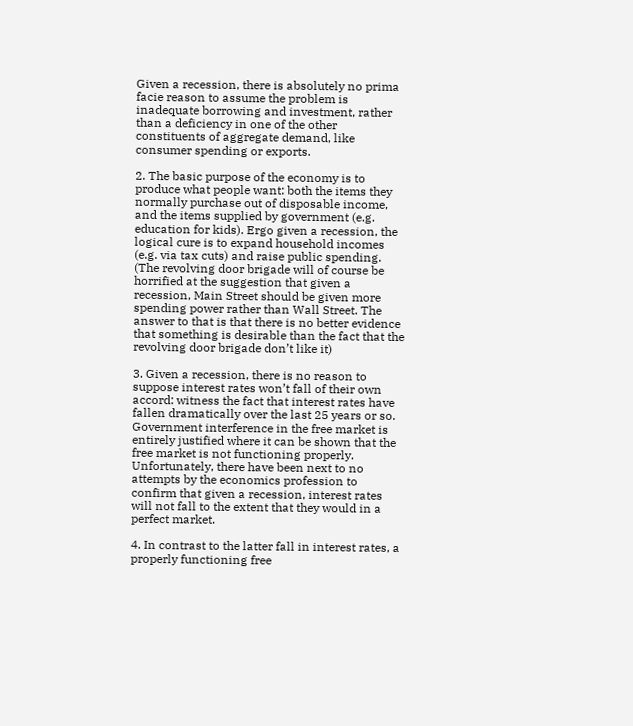Given a recession, there is absolutely no prima facie reason to assume the problem is inadequate borrowing and investment, rather than a deficiency in one of the other constituents of aggregate demand, like consumer spending or exports.

2. The basic purpose of the economy is to produce what people want: both the items they normally purchase out of disposable income, and the items supplied by government (e.g. education for kids). Ergo given a recession, the logical cure is to expand household incomes (e.g. via tax cuts) and raise public spending. (The revolving door brigade will of course be horrified at the suggestion that given a recession, Main Street should be given more spending power rather than Wall Street. The answer to that is that there is no better evidence that something is desirable than the fact that the revolving door brigade don’t like it)

3. Given a recession, there is no reason to suppose interest rates won’t fall of their own accord: witness the fact that interest rates have fallen dramatically over the last 25 years or so. Government interference in the free market is entirely justified where it can be shown that the free market is not functioning properly. Unfortunately, there have been next to no attempts by the economics profession to confirm that given a recession, interest rates will not fall to the extent that they would in a perfect market.

4. In contrast to the latter fall in interest rates, a properly functioning free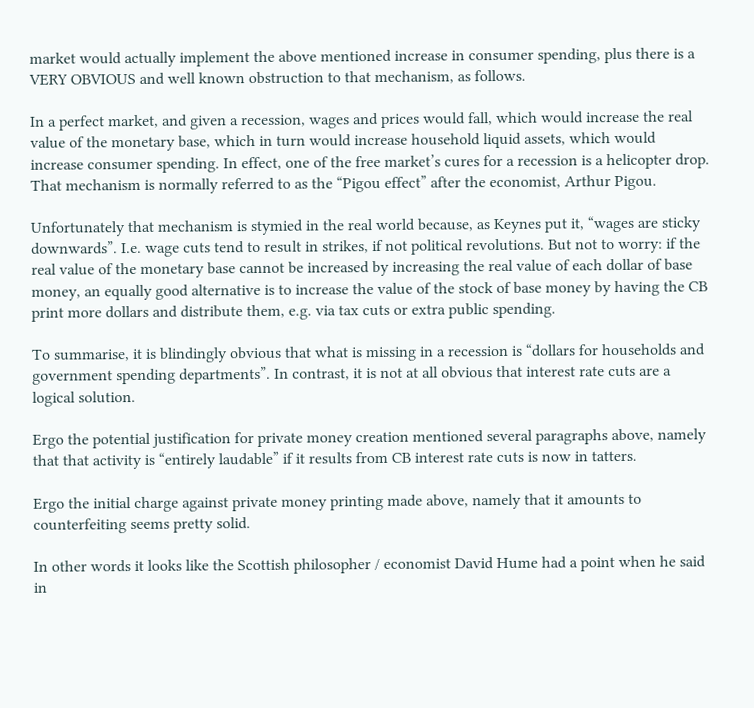market would actually implement the above mentioned increase in consumer spending, plus there is a VERY OBVIOUS and well known obstruction to that mechanism, as follows.

In a perfect market, and given a recession, wages and prices would fall, which would increase the real value of the monetary base, which in turn would increase household liquid assets, which would increase consumer spending. In effect, one of the free market’s cures for a recession is a helicopter drop. That mechanism is normally referred to as the “Pigou effect” after the economist, Arthur Pigou.

Unfortunately that mechanism is stymied in the real world because, as Keynes put it, “wages are sticky downwards”. I.e. wage cuts tend to result in strikes, if not political revolutions. But not to worry: if the real value of the monetary base cannot be increased by increasing the real value of each dollar of base money, an equally good alternative is to increase the value of the stock of base money by having the CB print more dollars and distribute them, e.g. via tax cuts or extra public spending.

To summarise, it is blindingly obvious that what is missing in a recession is “dollars for households and government spending departments”. In contrast, it is not at all obvious that interest rate cuts are a logical solution.

Ergo the potential justification for private money creation mentioned several paragraphs above, namely that that activity is “entirely laudable” if it results from CB interest rate cuts is now in tatters.

Ergo the initial charge against private money printing made above, namely that it amounts to counterfeiting seems pretty solid.

In other words it looks like the Scottish philosopher / economist David Hume had a point when he said in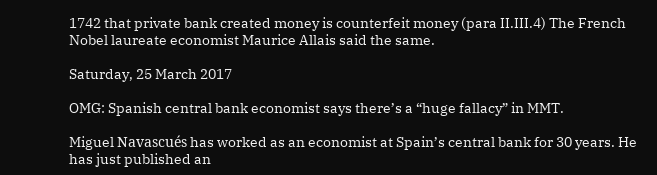1742 that private bank created money is counterfeit money (para II.III.4) The French Nobel laureate economist Maurice Allais said the same.

Saturday, 25 March 2017

OMG: Spanish central bank economist says there’s a “huge fallacy” in MMT.

Miguel Navascués has worked as an economist at Spain’s central bank for 30 years. He has just published an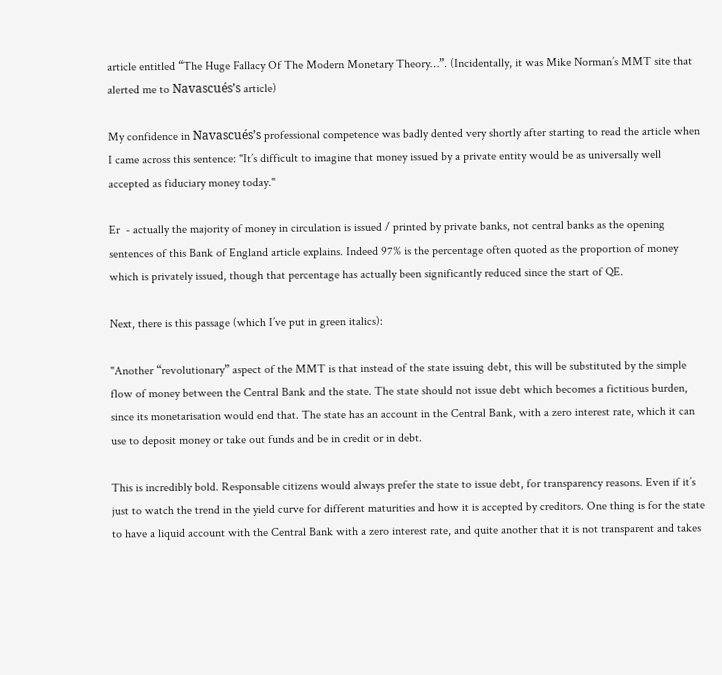article entitled “The Huge Fallacy Of The Modern Monetary Theory…”. (Incidentally, it was Mike Norman’s MMT site that alerted me to Navascués’s article)

My confidence in Navascués’s professional competence was badly dented very shortly after starting to read the article when I came across this sentence: "It’s difficult to imagine that money issued by a private entity would be as universally well accepted as fiduciary money today."

Er  - actually the majority of money in circulation is issued / printed by private banks, not central banks as the opening sentences of this Bank of England article explains. Indeed 97% is the percentage often quoted as the proportion of money which is privately issued, though that percentage has actually been significantly reduced since the start of QE.

Next, there is this passage (which I’ve put in green italics):

"Another “revolutionary” aspect of the MMT is that instead of the state issuing debt, this will be substituted by the simple flow of money between the Central Bank and the state. The state should not issue debt which becomes a fictitious burden, since its monetarisation would end that. The state has an account in the Central Bank, with a zero interest rate, which it can use to deposit money or take out funds and be in credit or in debt.

This is incredibly bold. Responsable citizens would always prefer the state to issue debt, for transparency reasons. Even if it’s just to watch the trend in the yield curve for different maturities and how it is accepted by creditors. One thing is for the state to have a liquid account with the Central Bank with a zero interest rate, and quite another that it is not transparent and takes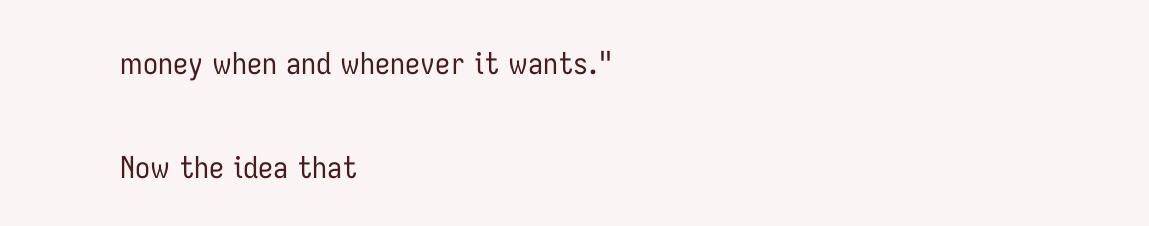money when and whenever it wants."

Now the idea that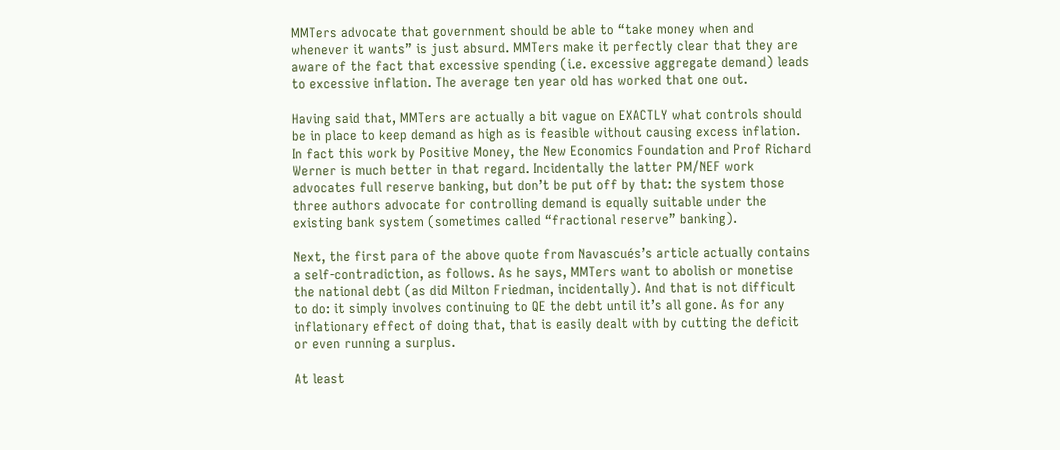MMTers advocate that government should be able to “take money when and whenever it wants” is just absurd. MMTers make it perfectly clear that they are aware of the fact that excessive spending (i.e. excessive aggregate demand) leads to excessive inflation. The average ten year old has worked that one out.

Having said that, MMTers are actually a bit vague on EXACTLY what controls should be in place to keep demand as high as is feasible without causing excess inflation. In fact this work by Positive Money, the New Economics Foundation and Prof Richard Werner is much better in that regard. Incidentally the latter PM/NEF work advocates full reserve banking, but don’t be put off by that: the system those three authors advocate for controlling demand is equally suitable under the existing bank system (sometimes called “fractional reserve” banking).

Next, the first para of the above quote from Navascués’s article actually contains a self-contradiction, as follows. As he says, MMTers want to abolish or monetise the national debt (as did Milton Friedman, incidentally). And that is not difficult to do: it simply involves continuing to QE the debt until it’s all gone. As for any inflationary effect of doing that, that is easily dealt with by cutting the deficit or even running a surplus.

At least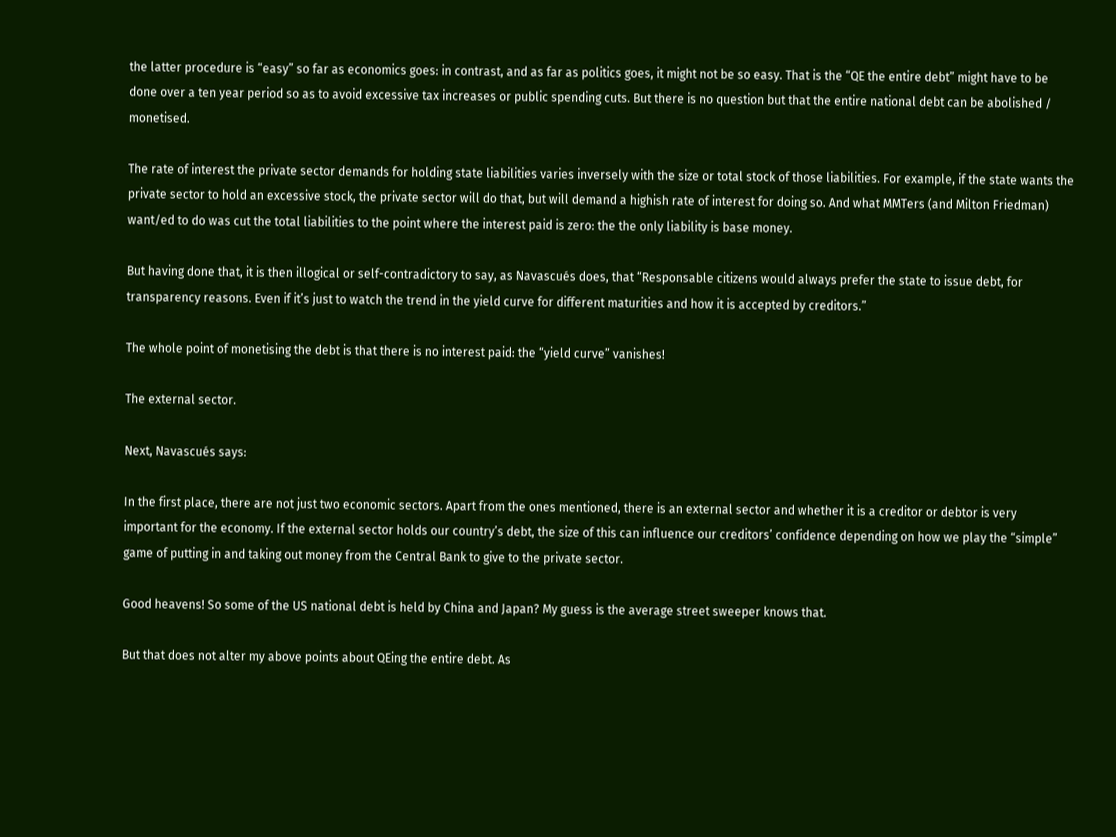the latter procedure is “easy” so far as economics goes: in contrast, and as far as politics goes, it might not be so easy. That is the “QE the entire debt” might have to be done over a ten year period so as to avoid excessive tax increases or public spending cuts. But there is no question but that the entire national debt can be abolished / monetised.

The rate of interest the private sector demands for holding state liabilities varies inversely with the size or total stock of those liabilities. For example, if the state wants the private sector to hold an excessive stock, the private sector will do that, but will demand a highish rate of interest for doing so. And what MMTers (and Milton Friedman) want/ed to do was cut the total liabilities to the point where the interest paid is zero: the the only liability is base money.

But having done that, it is then illogical or self-contradictory to say, as Navascués does, that “Responsable citizens would always prefer the state to issue debt, for transparency reasons. Even if it’s just to watch the trend in the yield curve for different maturities and how it is accepted by creditors.”

The whole point of monetising the debt is that there is no interest paid: the “yield curve” vanishes!

The external sector.

Next, Navascués says:

In the first place, there are not just two economic sectors. Apart from the ones mentioned, there is an external sector and whether it is a creditor or debtor is very important for the economy. If the external sector holds our country’s debt, the size of this can influence our creditors’ confidence depending on how we play the “simple” game of putting in and taking out money from the Central Bank to give to the private sector.

Good heavens! So some of the US national debt is held by China and Japan? My guess is the average street sweeper knows that.

But that does not alter my above points about QEing the entire debt. As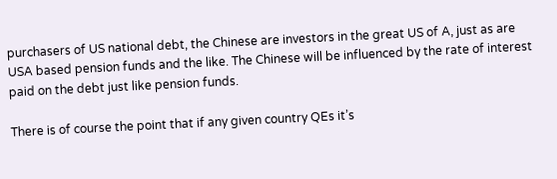purchasers of US national debt, the Chinese are investors in the great US of A, just as are USA based pension funds and the like. The Chinese will be influenced by the rate of interest paid on the debt just like pension funds.

There is of course the point that if any given country QEs it’s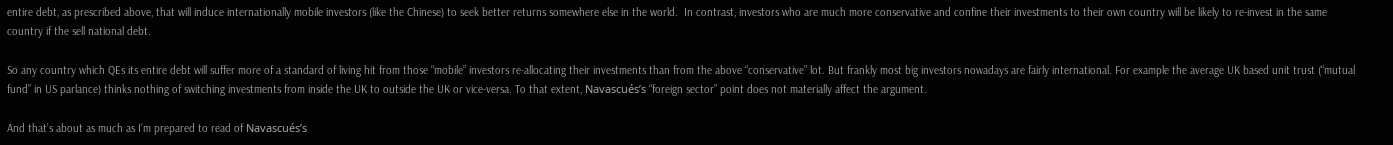entire debt, as prescribed above, that will induce internationally mobile investors (like the Chinese) to seek better returns somewhere else in the world.  In contrast, investors who are much more conservative and confine their investments to their own country will be likely to re-invest in the same country if the sell national debt.

So any country which QEs its entire debt will suffer more of a standard of living hit from those “mobile” investors re-allocating their investments than from the above “conservative” lot. But frankly most big investors nowadays are fairly international. For example the average UK based unit trust (“mutual fund” in US parlance) thinks nothing of switching investments from inside the UK to outside the UK or vice-versa. To that extent, Navascués’s “foreign sector” point does not materially affect the argument.

And that’s about as much as I’m prepared to read of Navascués’s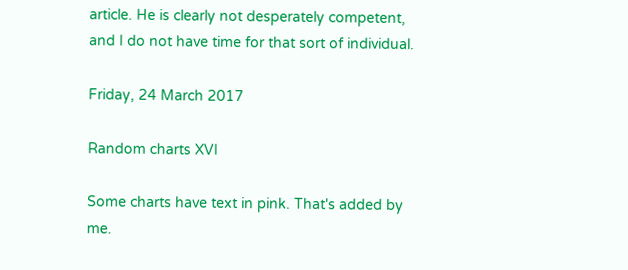article. He is clearly not desperately competent, and I do not have time for that sort of individual.

Friday, 24 March 2017

Random charts XVI

Some charts have text in pink. That's added by me.